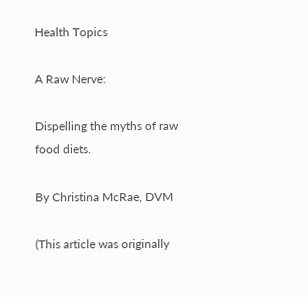Health Topics

A Raw Nerve:

Dispelling the myths of raw food diets.

By Christina McRae, DVM

(This article was originally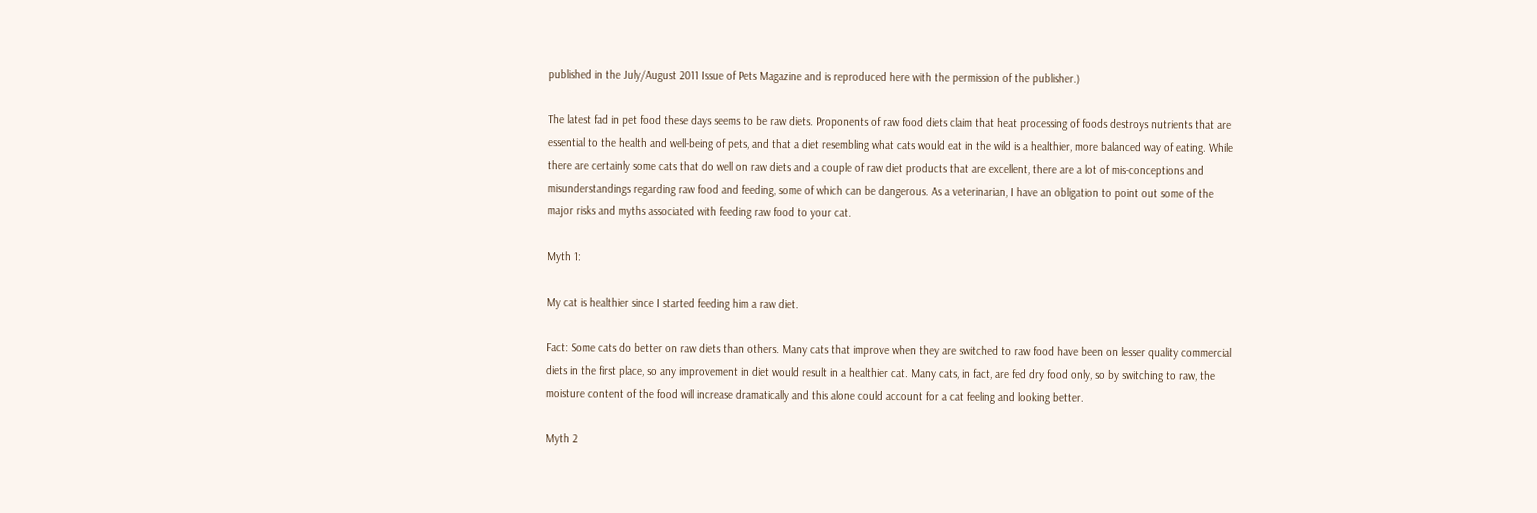published in the July/August 2011 Issue of Pets Magazine and is reproduced here with the permission of the publisher.)

The latest fad in pet food these days seems to be raw diets. Proponents of raw food diets claim that heat processing of foods destroys nutrients that are essential to the health and well-being of pets, and that a diet resembling what cats would eat in the wild is a healthier, more balanced way of eating. While there are certainly some cats that do well on raw diets and a couple of raw diet products that are excellent, there are a lot of mis-conceptions and misunderstandings regarding raw food and feeding, some of which can be dangerous. As a veterinarian, I have an obligation to point out some of the major risks and myths associated with feeding raw food to your cat.

Myth 1:

My cat is healthier since I started feeding him a raw diet.

Fact: Some cats do better on raw diets than others. Many cats that improve when they are switched to raw food have been on lesser quality commercial diets in the first place, so any improvement in diet would result in a healthier cat. Many cats, in fact, are fed dry food only, so by switching to raw, the moisture content of the food will increase dramatically and this alone could account for a cat feeling and looking better.

Myth 2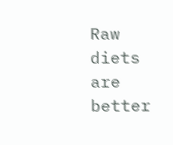Raw diets are better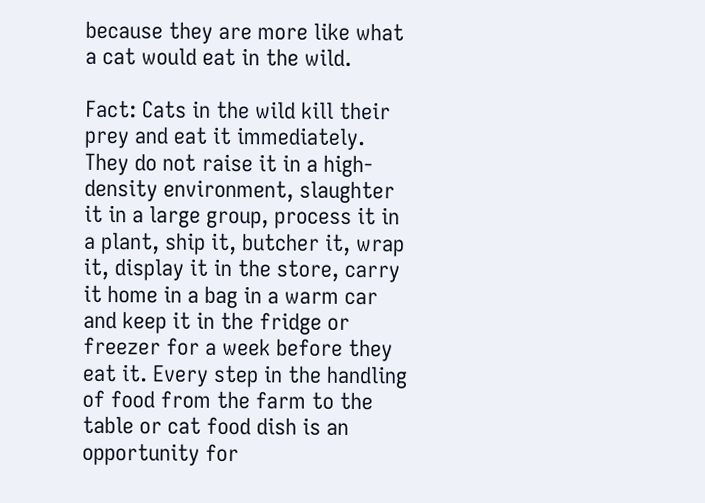because they are more like what a cat would eat in the wild.

Fact: Cats in the wild kill their prey and eat it immediately. They do not raise it in a high-density environment, slaughter it in a large group, process it in a plant, ship it, butcher it, wrap it, display it in the store, carry it home in a bag in a warm car and keep it in the fridge or freezer for a week before they eat it. Every step in the handling of food from the farm to the table or cat food dish is an opportunity for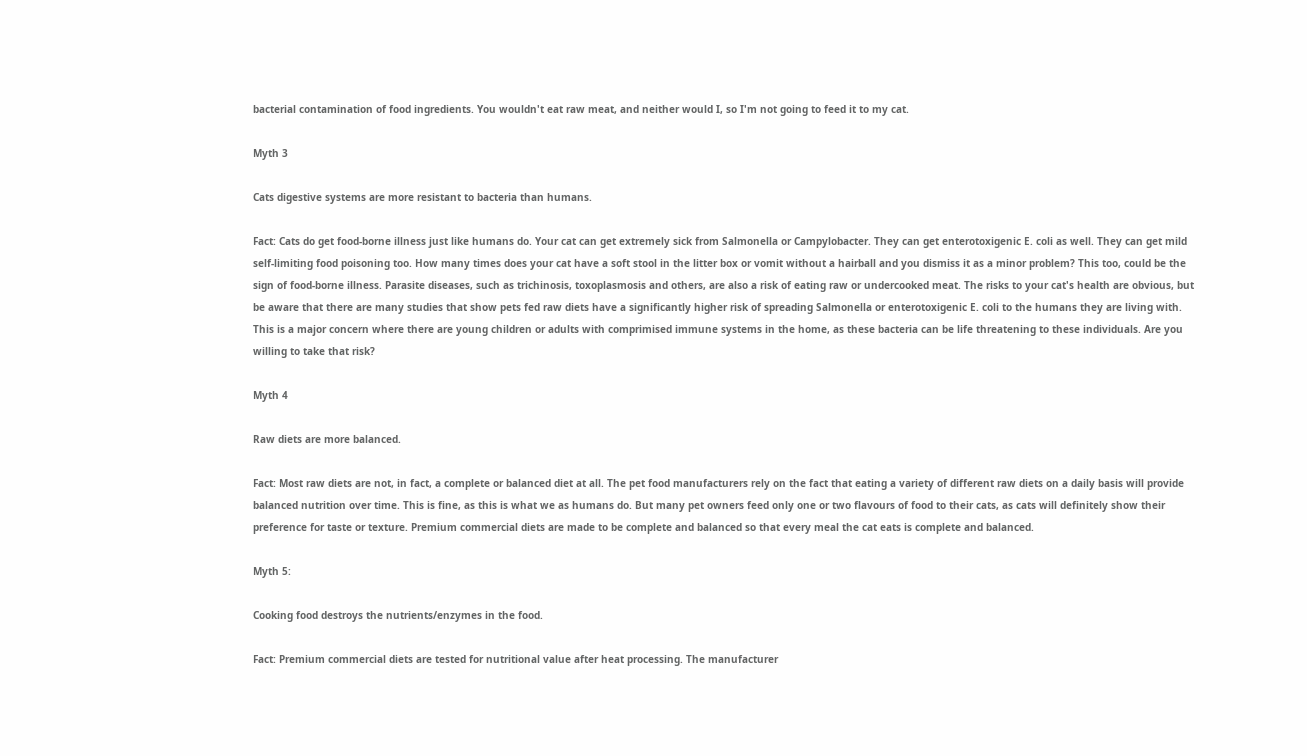bacterial contamination of food ingredients. You wouldn't eat raw meat, and neither would I, so I'm not going to feed it to my cat.

Myth 3

Cats digestive systems are more resistant to bacteria than humans.

Fact: Cats do get food-borne illness just like humans do. Your cat can get extremely sick from Salmonella or Campylobacter. They can get enterotoxigenic E. coli as well. They can get mild self-limiting food poisoning too. How many times does your cat have a soft stool in the litter box or vomit without a hairball and you dismiss it as a minor problem? This too, could be the sign of food-borne illness. Parasite diseases, such as trichinosis, toxoplasmosis and others, are also a risk of eating raw or undercooked meat. The risks to your cat's health are obvious, but be aware that there are many studies that show pets fed raw diets have a significantly higher risk of spreading Salmonella or enterotoxigenic E. coli to the humans they are living with. This is a major concern where there are young children or adults with comprimised immune systems in the home, as these bacteria can be life threatening to these individuals. Are you willing to take that risk?

Myth 4

Raw diets are more balanced.

Fact: Most raw diets are not, in fact, a complete or balanced diet at all. The pet food manufacturers rely on the fact that eating a variety of different raw diets on a daily basis will provide balanced nutrition over time. This is fine, as this is what we as humans do. But many pet owners feed only one or two flavours of food to their cats, as cats will definitely show their preference for taste or texture. Premium commercial diets are made to be complete and balanced so that every meal the cat eats is complete and balanced.

Myth 5:

Cooking food destroys the nutrients/enzymes in the food.

Fact: Premium commercial diets are tested for nutritional value after heat processing. The manufacturer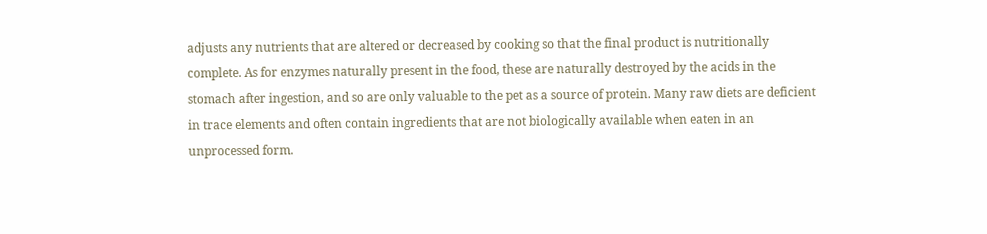adjusts any nutrients that are altered or decreased by cooking so that the final product is nutritionally complete. As for enzymes naturally present in the food, these are naturally destroyed by the acids in the stomach after ingestion, and so are only valuable to the pet as a source of protein. Many raw diets are deficient in trace elements and often contain ingredients that are not biologically available when eaten in an unprocessed form.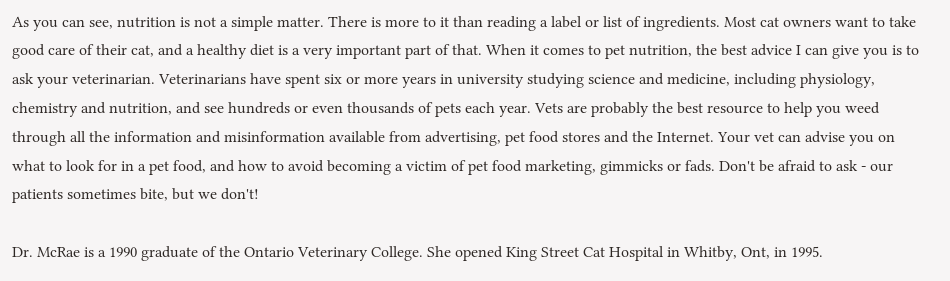As you can see, nutrition is not a simple matter. There is more to it than reading a label or list of ingredients. Most cat owners want to take good care of their cat, and a healthy diet is a very important part of that. When it comes to pet nutrition, the best advice I can give you is to ask your veterinarian. Veterinarians have spent six or more years in university studying science and medicine, including physiology, chemistry and nutrition, and see hundreds or even thousands of pets each year. Vets are probably the best resource to help you weed through all the information and misinformation available from advertising, pet food stores and the Internet. Your vet can advise you on what to look for in a pet food, and how to avoid becoming a victim of pet food marketing, gimmicks or fads. Don't be afraid to ask - our patients sometimes bite, but we don't!

Dr. McRae is a 1990 graduate of the Ontario Veterinary College. She opened King Street Cat Hospital in Whitby, Ont, in 1995.